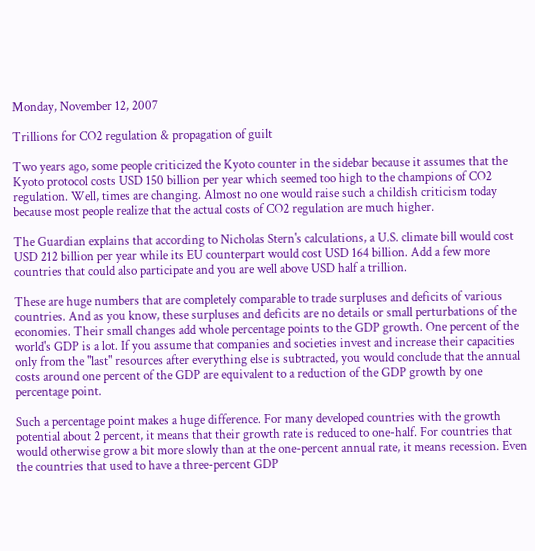Monday, November 12, 2007

Trillions for CO2 regulation & propagation of guilt

Two years ago, some people criticized the Kyoto counter in the sidebar because it assumes that the Kyoto protocol costs USD 150 billion per year which seemed too high to the champions of CO2 regulation. Well, times are changing. Almost no one would raise such a childish criticism today because most people realize that the actual costs of CO2 regulation are much higher.

The Guardian explains that according to Nicholas Stern's calculations, a U.S. climate bill would cost USD 212 billion per year while its EU counterpart would cost USD 164 billion. Add a few more countries that could also participate and you are well above USD half a trillion.

These are huge numbers that are completely comparable to trade surpluses and deficits of various countries. And as you know, these surpluses and deficits are no details or small perturbations of the economies. Their small changes add whole percentage points to the GDP growth. One percent of the world's GDP is a lot. If you assume that companies and societies invest and increase their capacities only from the "last" resources after everything else is subtracted, you would conclude that the annual costs around one percent of the GDP are equivalent to a reduction of the GDP growth by one percentage point.

Such a percentage point makes a huge difference. For many developed countries with the growth potential about 2 percent, it means that their growth rate is reduced to one-half. For countries that would otherwise grow a bit more slowly than at the one-percent annual rate, it means recession. Even the countries that used to have a three-percent GDP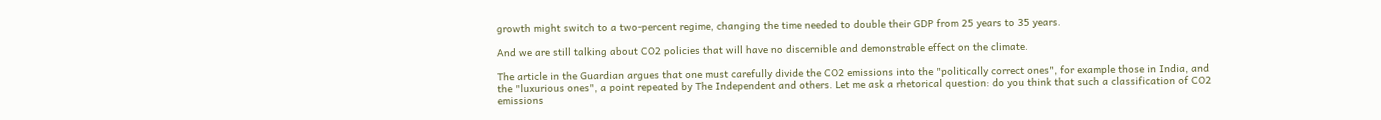growth might switch to a two-percent regime, changing the time needed to double their GDP from 25 years to 35 years.

And we are still talking about CO2 policies that will have no discernible and demonstrable effect on the climate.

The article in the Guardian argues that one must carefully divide the CO2 emissions into the "politically correct ones", for example those in India, and the "luxurious ones", a point repeated by The Independent and others. Let me ask a rhetorical question: do you think that such a classification of CO2 emissions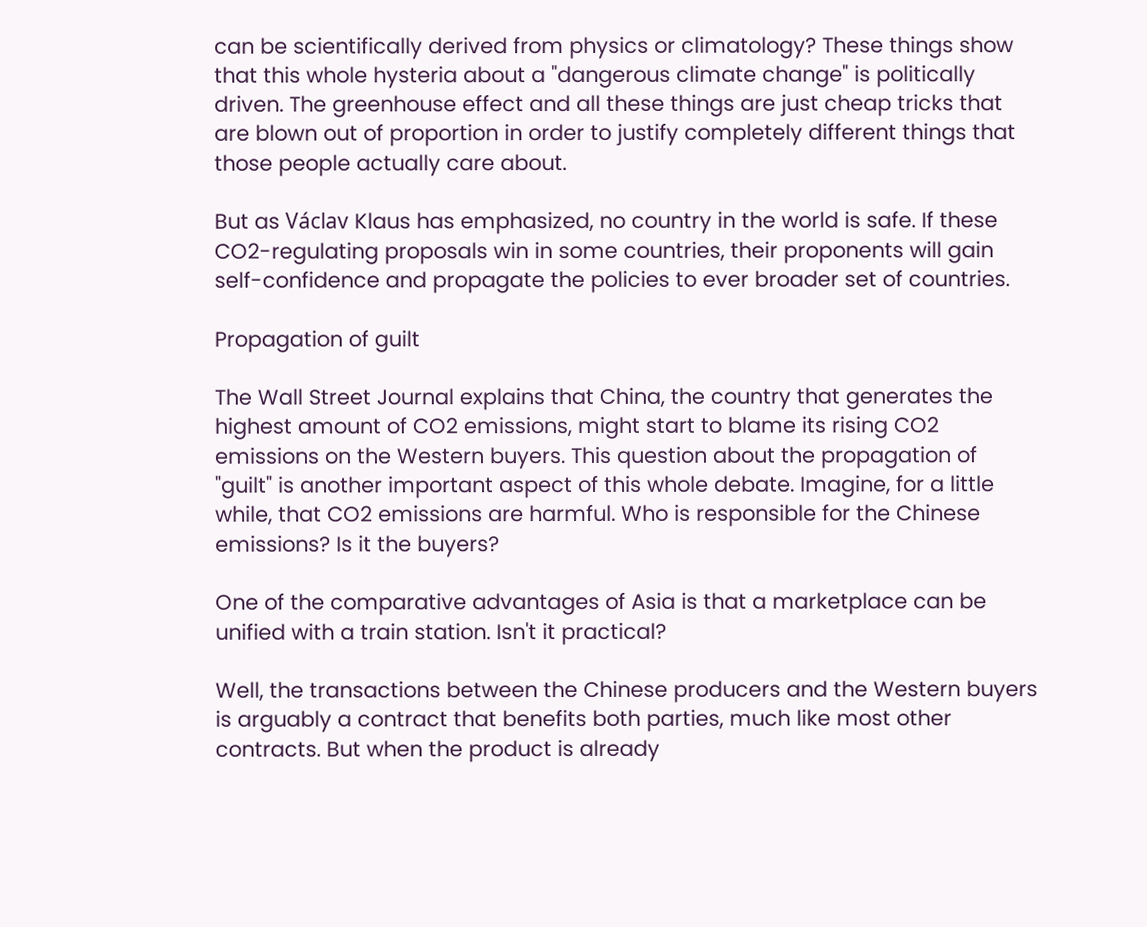can be scientifically derived from physics or climatology? These things show that this whole hysteria about a "dangerous climate change" is politically driven. The greenhouse effect and all these things are just cheap tricks that are blown out of proportion in order to justify completely different things that those people actually care about.

But as Václav Klaus has emphasized, no country in the world is safe. If these CO2-regulating proposals win in some countries, their proponents will gain self-confidence and propagate the policies to ever broader set of countries.

Propagation of guilt

The Wall Street Journal explains that China, the country that generates the highest amount of CO2 emissions, might start to blame its rising CO2 emissions on the Western buyers. This question about the propagation of "guilt" is another important aspect of this whole debate. Imagine, for a little while, that CO2 emissions are harmful. Who is responsible for the Chinese emissions? Is it the buyers?

One of the comparative advantages of Asia is that a marketplace can be unified with a train station. Isn't it practical?

Well, the transactions between the Chinese producers and the Western buyers is arguably a contract that benefits both parties, much like most other contracts. But when the product is already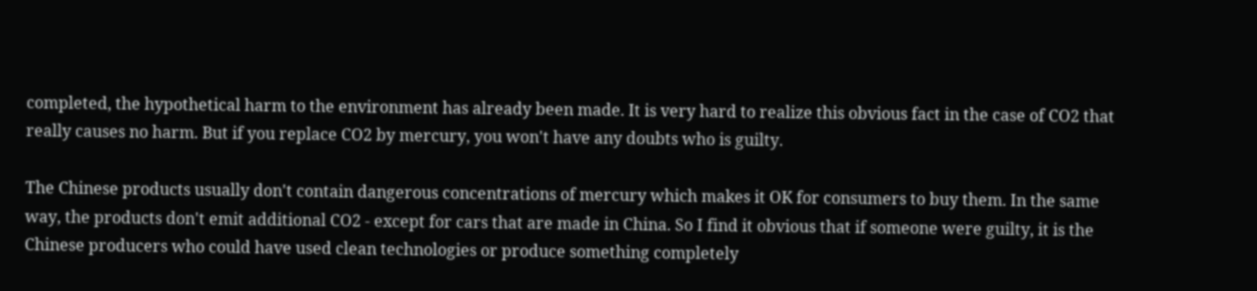completed, the hypothetical harm to the environment has already been made. It is very hard to realize this obvious fact in the case of CO2 that really causes no harm. But if you replace CO2 by mercury, you won't have any doubts who is guilty.

The Chinese products usually don't contain dangerous concentrations of mercury which makes it OK for consumers to buy them. In the same way, the products don't emit additional CO2 - except for cars that are made in China. So I find it obvious that if someone were guilty, it is the Chinese producers who could have used clean technologies or produce something completely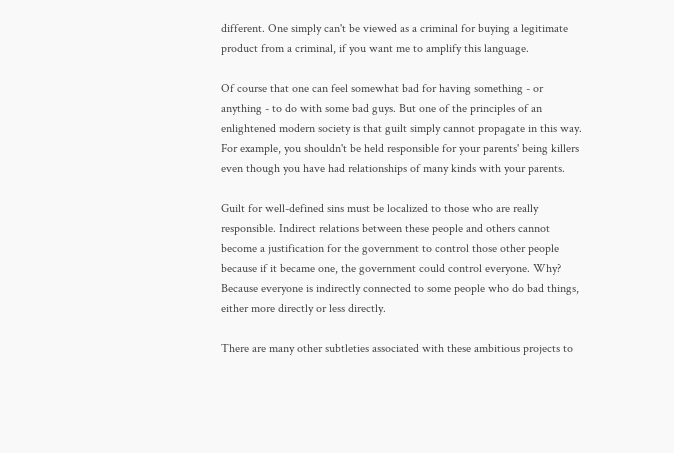different. One simply can't be viewed as a criminal for buying a legitimate product from a criminal, if you want me to amplify this language.

Of course that one can feel somewhat bad for having something - or anything - to do with some bad guys. But one of the principles of an enlightened modern society is that guilt simply cannot propagate in this way. For example, you shouldn't be held responsible for your parents' being killers even though you have had relationships of many kinds with your parents.

Guilt for well-defined sins must be localized to those who are really responsible. Indirect relations between these people and others cannot become a justification for the government to control those other people because if it became one, the government could control everyone. Why? Because everyone is indirectly connected to some people who do bad things, either more directly or less directly.

There are many other subtleties associated with these ambitious projects to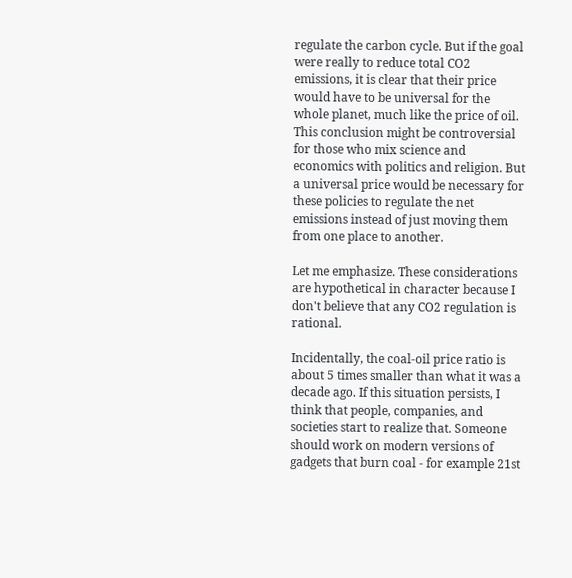regulate the carbon cycle. But if the goal were really to reduce total CO2 emissions, it is clear that their price would have to be universal for the whole planet, much like the price of oil. This conclusion might be controversial for those who mix science and economics with politics and religion. But a universal price would be necessary for these policies to regulate the net emissions instead of just moving them from one place to another.

Let me emphasize. These considerations are hypothetical in character because I don't believe that any CO2 regulation is rational.

Incidentally, the coal-oil price ratio is about 5 times smaller than what it was a decade ago. If this situation persists, I think that people, companies, and societies start to realize that. Someone should work on modern versions of gadgets that burn coal - for example 21st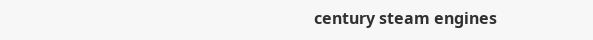century steam engines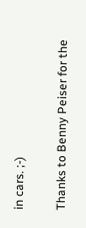in cars. ;-)

Thanks to Benny Peiser for the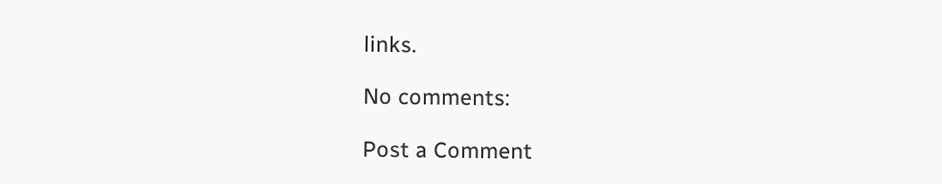links.

No comments:

Post a Comment